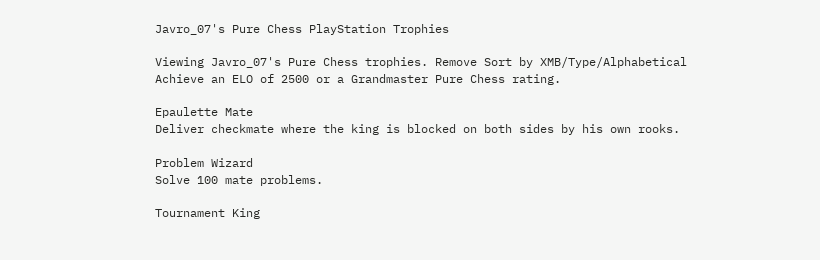Javro_07's Pure Chess PlayStation Trophies

Viewing Javro_07's Pure Chess trophies. Remove Sort by XMB/Type/Alphabetical
Achieve an ELO of 2500 or a Grandmaster Pure Chess rating.

Epaulette Mate
Deliver checkmate where the king is blocked on both sides by his own rooks.

Problem Wizard
Solve 100 mate problems.

Tournament King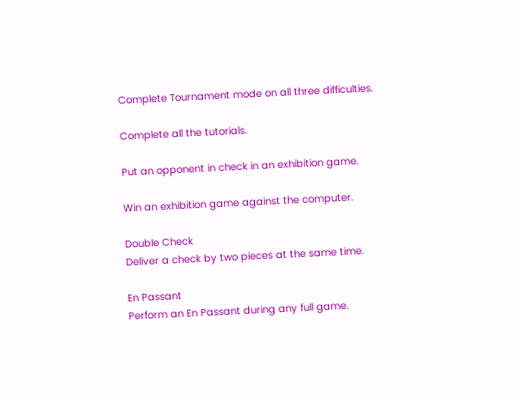Complete Tournament mode on all three difficulties.

Complete all the tutorials.

Put an opponent in check in an exhibition game.

Win an exhibition game against the computer.

Double Check
Deliver a check by two pieces at the same time.

En Passant
Perform an En Passant during any full game.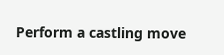Perform a castling move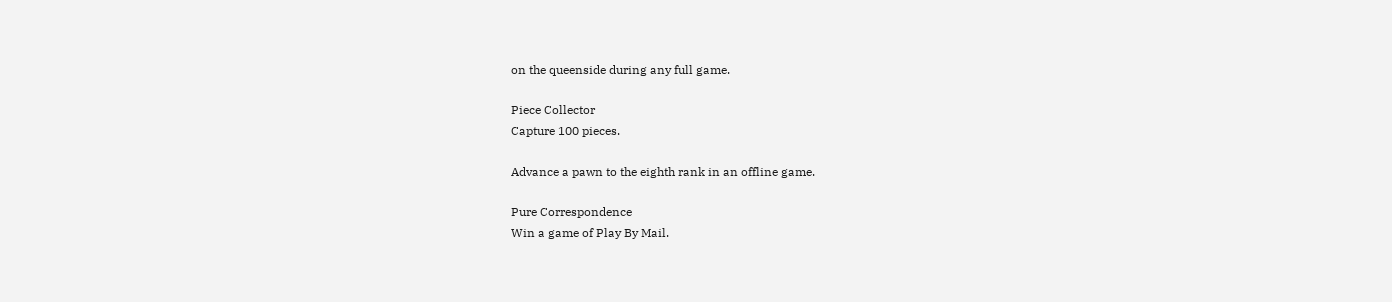on the queenside during any full game.

Piece Collector
Capture 100 pieces.

Advance a pawn to the eighth rank in an offline game.

Pure Correspondence
Win a game of Play By Mail.